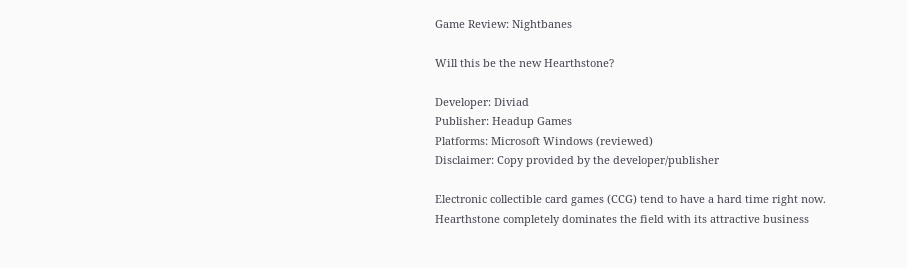Game Review: Nightbanes

Will this be the new Hearthstone?

Developer: Diviad
Publisher: Headup Games
Platforms: Microsoft Windows (reviewed)
Disclaimer: Copy provided by the developer/publisher

Electronic collectible card games (CCG) tend to have a hard time right now. Hearthstone completely dominates the field with its attractive business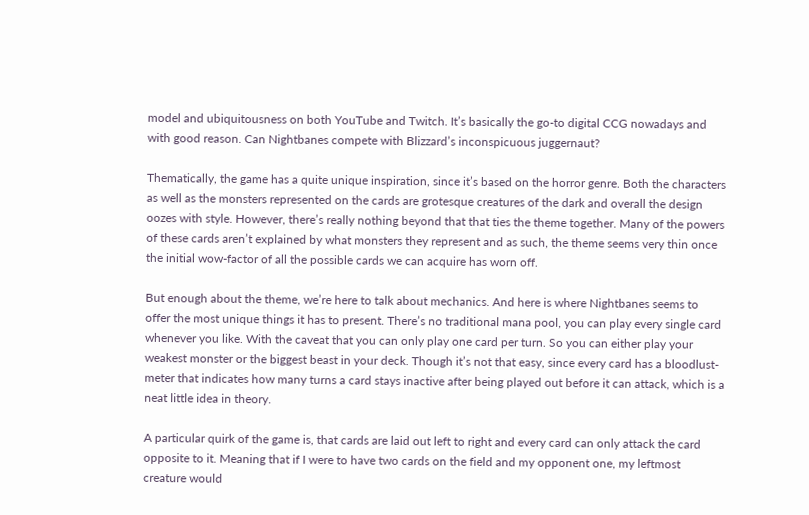model and ubiquitousness on both YouTube and Twitch. It’s basically the go-to digital CCG nowadays and with good reason. Can Nightbanes compete with Blizzard’s inconspicuous juggernaut?

Thematically, the game has a quite unique inspiration, since it’s based on the horror genre. Both the characters as well as the monsters represented on the cards are grotesque creatures of the dark and overall the design oozes with style. However, there’s really nothing beyond that that ties the theme together. Many of the powers of these cards aren’t explained by what monsters they represent and as such, the theme seems very thin once the initial wow-factor of all the possible cards we can acquire has worn off.

But enough about the theme, we’re here to talk about mechanics. And here is where Nightbanes seems to offer the most unique things it has to present. There’s no traditional mana pool, you can play every single card whenever you like. With the caveat that you can only play one card per turn. So you can either play your weakest monster or the biggest beast in your deck. Though it’s not that easy, since every card has a bloodlust-meter that indicates how many turns a card stays inactive after being played out before it can attack, which is a neat little idea in theory.

A particular quirk of the game is, that cards are laid out left to right and every card can only attack the card opposite to it. Meaning that if I were to have two cards on the field and my opponent one, my leftmost creature would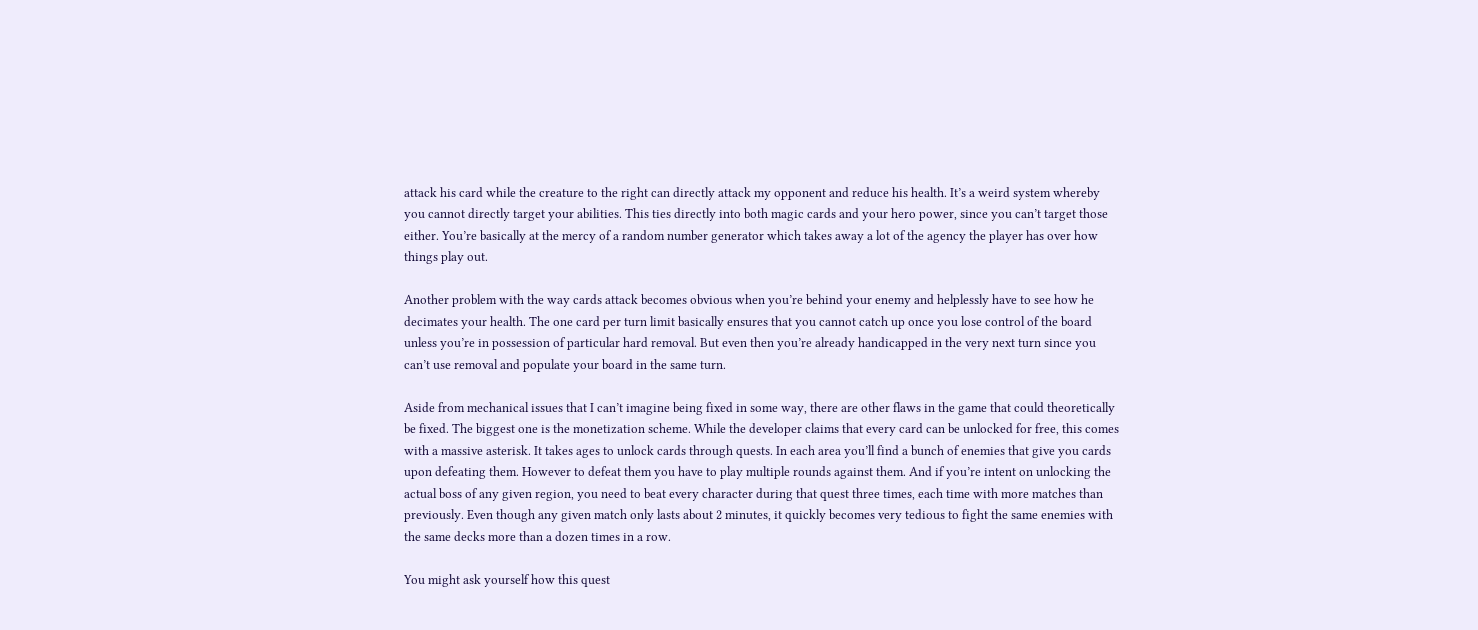attack his card while the creature to the right can directly attack my opponent and reduce his health. It’s a weird system whereby you cannot directly target your abilities. This ties directly into both magic cards and your hero power, since you can’t target those either. You’re basically at the mercy of a random number generator which takes away a lot of the agency the player has over how things play out.

Another problem with the way cards attack becomes obvious when you’re behind your enemy and helplessly have to see how he decimates your health. The one card per turn limit basically ensures that you cannot catch up once you lose control of the board unless you’re in possession of particular hard removal. But even then you’re already handicapped in the very next turn since you can’t use removal and populate your board in the same turn.

Aside from mechanical issues that I can’t imagine being fixed in some way, there are other flaws in the game that could theoretically be fixed. The biggest one is the monetization scheme. While the developer claims that every card can be unlocked for free, this comes with a massive asterisk. It takes ages to unlock cards through quests. In each area you’ll find a bunch of enemies that give you cards upon defeating them. However to defeat them you have to play multiple rounds against them. And if you’re intent on unlocking the actual boss of any given region, you need to beat every character during that quest three times, each time with more matches than previously. Even though any given match only lasts about 2 minutes, it quickly becomes very tedious to fight the same enemies with the same decks more than a dozen times in a row.

You might ask yourself how this quest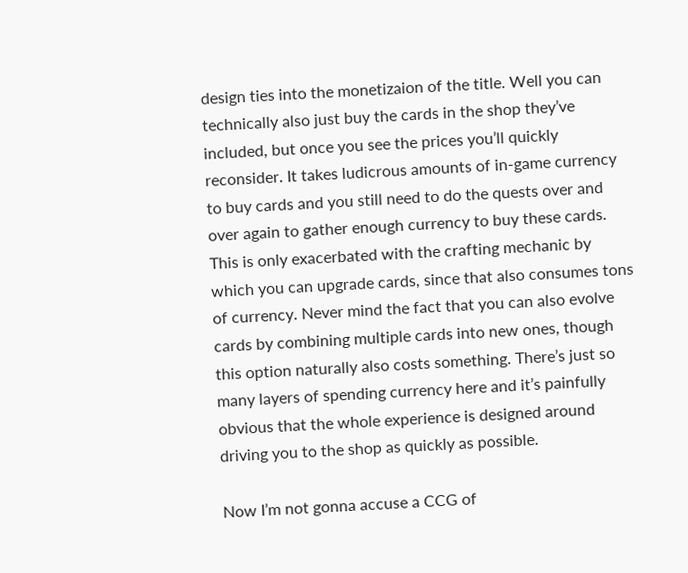design ties into the monetizaion of the title. Well you can technically also just buy the cards in the shop they’ve included, but once you see the prices you’ll quickly reconsider. It takes ludicrous amounts of in-game currency to buy cards and you still need to do the quests over and over again to gather enough currency to buy these cards. This is only exacerbated with the crafting mechanic by which you can upgrade cards, since that also consumes tons of currency. Never mind the fact that you can also evolve cards by combining multiple cards into new ones, though this option naturally also costs something. There’s just so many layers of spending currency here and it’s painfully obvious that the whole experience is designed around driving you to the shop as quickly as possible.

Now I’m not gonna accuse a CCG of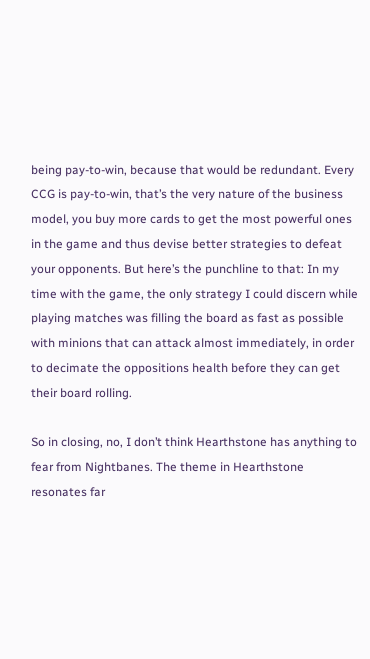being pay-to-win, because that would be redundant. Every CCG is pay-to-win, that’s the very nature of the business model, you buy more cards to get the most powerful ones in the game and thus devise better strategies to defeat your opponents. But here’s the punchline to that: In my time with the game, the only strategy I could discern while playing matches was filling the board as fast as possible with minions that can attack almost immediately, in order to decimate the oppositions health before they can get their board rolling.

So in closing, no, I don’t think Hearthstone has anything to fear from Nightbanes. The theme in Hearthstone resonates far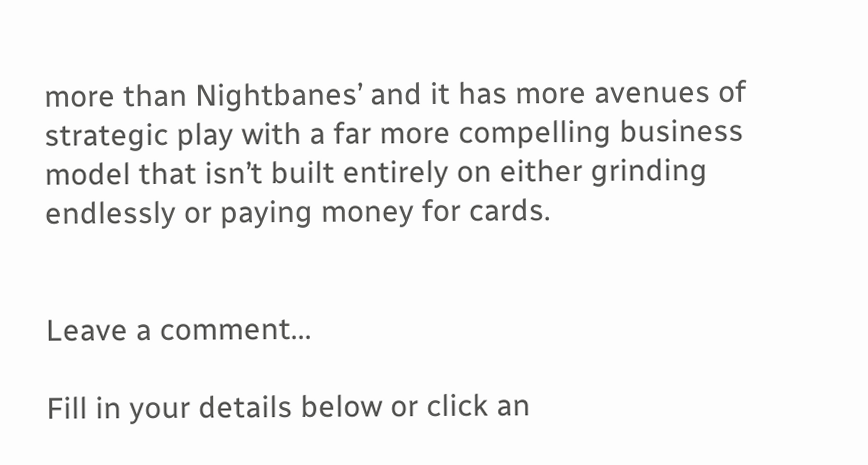more than Nightbanes’ and it has more avenues of strategic play with a far more compelling business model that isn’t built entirely on either grinding endlessly or paying money for cards.


Leave a comment...

Fill in your details below or click an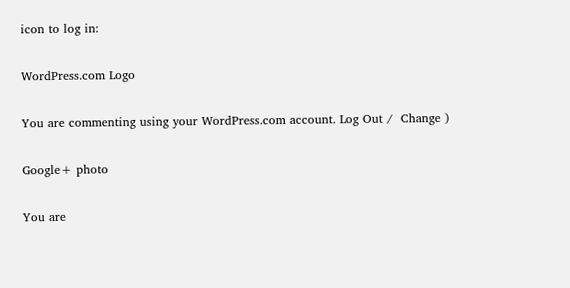icon to log in:

WordPress.com Logo

You are commenting using your WordPress.com account. Log Out /  Change )

Google+ photo

You are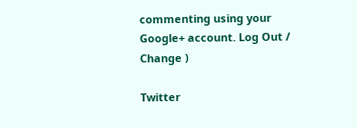commenting using your Google+ account. Log Out /  Change )

Twitter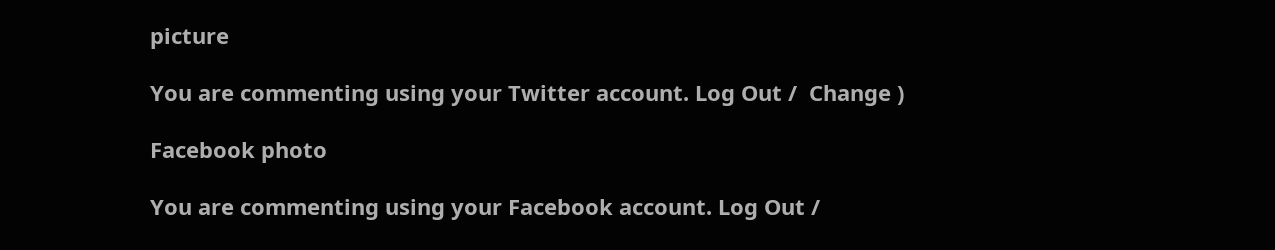picture

You are commenting using your Twitter account. Log Out /  Change )

Facebook photo

You are commenting using your Facebook account. Log Out /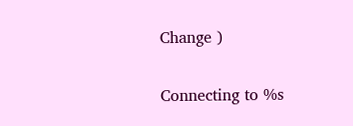Change )


Connecting to %s